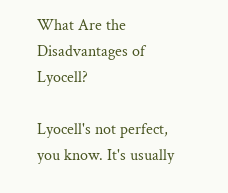What Are the Disadvantages of Lyocell?

Lyocell's not perfect, you know. It's usually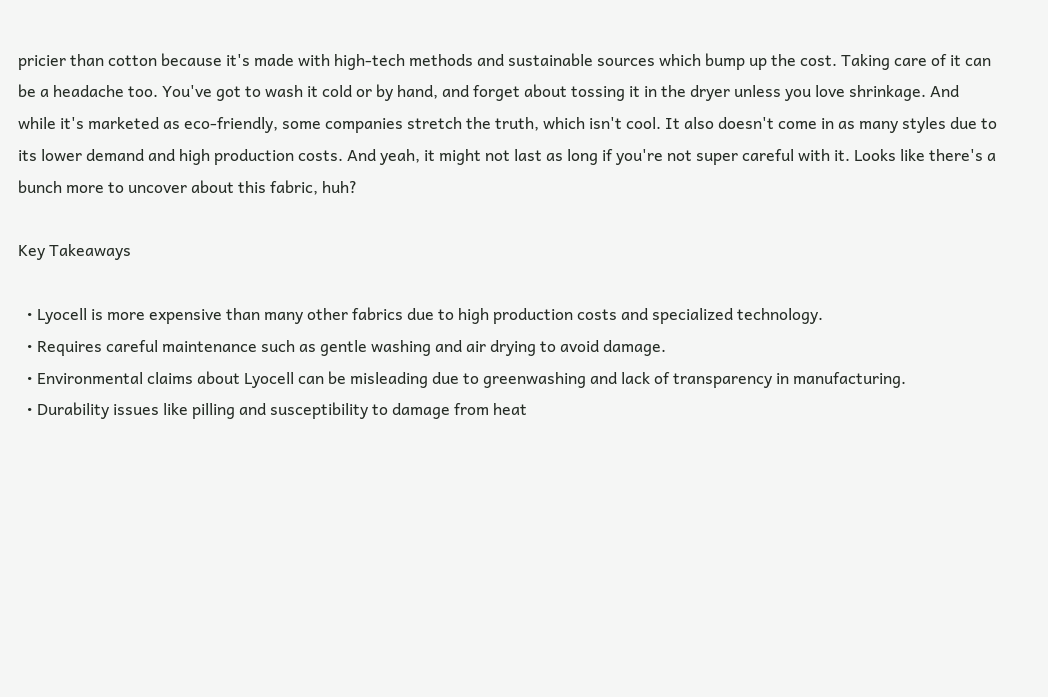pricier than cotton because it's made with high-tech methods and sustainable sources which bump up the cost. Taking care of it can be a headache too. You've got to wash it cold or by hand, and forget about tossing it in the dryer unless you love shrinkage. And while it's marketed as eco-friendly, some companies stretch the truth, which isn't cool. It also doesn't come in as many styles due to its lower demand and high production costs. And yeah, it might not last as long if you're not super careful with it. Looks like there's a bunch more to uncover about this fabric, huh?

Key Takeaways

  • Lyocell is more expensive than many other fabrics due to high production costs and specialized technology.
  • Requires careful maintenance such as gentle washing and air drying to avoid damage.
  • Environmental claims about Lyocell can be misleading due to greenwashing and lack of transparency in manufacturing.
  • Durability issues like pilling and susceptibility to damage from heat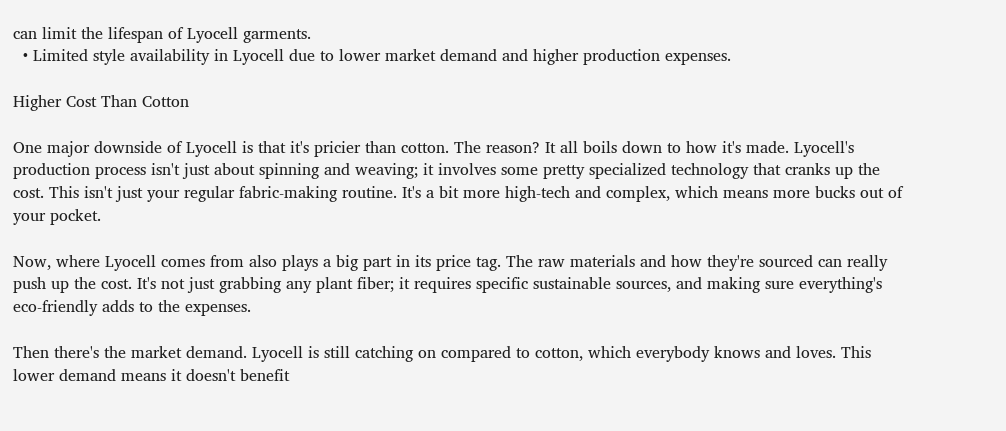can limit the lifespan of Lyocell garments.
  • Limited style availability in Lyocell due to lower market demand and higher production expenses.

Higher Cost Than Cotton

One major downside of Lyocell is that it's pricier than cotton. The reason? It all boils down to how it's made. Lyocell's production process isn't just about spinning and weaving; it involves some pretty specialized technology that cranks up the cost. This isn't just your regular fabric-making routine. It's a bit more high-tech and complex, which means more bucks out of your pocket.

Now, where Lyocell comes from also plays a big part in its price tag. The raw materials and how they're sourced can really push up the cost. It's not just grabbing any plant fiber; it requires specific sustainable sources, and making sure everything's eco-friendly adds to the expenses.

Then there's the market demand. Lyocell is still catching on compared to cotton, which everybody knows and loves. This lower demand means it doesn't benefit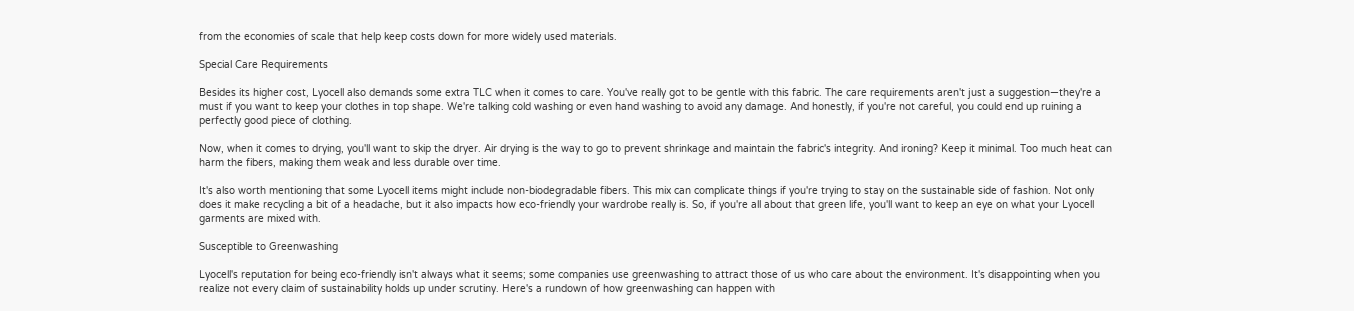from the economies of scale that help keep costs down for more widely used materials.

Special Care Requirements

Besides its higher cost, Lyocell also demands some extra TLC when it comes to care. You've really got to be gentle with this fabric. The care requirements aren't just a suggestion—they're a must if you want to keep your clothes in top shape. We're talking cold washing or even hand washing to avoid any damage. And honestly, if you're not careful, you could end up ruining a perfectly good piece of clothing.

Now, when it comes to drying, you'll want to skip the dryer. Air drying is the way to go to prevent shrinkage and maintain the fabric's integrity. And ironing? Keep it minimal. Too much heat can harm the fibers, making them weak and less durable over time.

It's also worth mentioning that some Lyocell items might include non-biodegradable fibers. This mix can complicate things if you're trying to stay on the sustainable side of fashion. Not only does it make recycling a bit of a headache, but it also impacts how eco-friendly your wardrobe really is. So, if you're all about that green life, you'll want to keep an eye on what your Lyocell garments are mixed with.

Susceptible to Greenwashing

Lyocell's reputation for being eco-friendly isn't always what it seems; some companies use greenwashing to attract those of us who care about the environment. It's disappointing when you realize not every claim of sustainability holds up under scrutiny. Here's a rundown of how greenwashing can happen with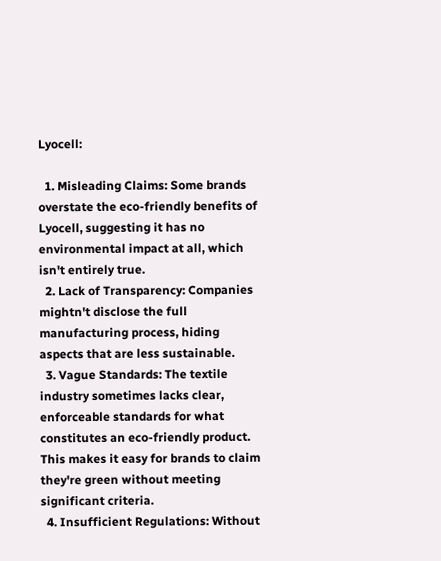Lyocell:

  1. Misleading Claims: Some brands overstate the eco-friendly benefits of Lyocell, suggesting it has no environmental impact at all, which isn't entirely true.
  2. Lack of Transparency: Companies mightn't disclose the full manufacturing process, hiding aspects that are less sustainable.
  3. Vague Standards: The textile industry sometimes lacks clear, enforceable standards for what constitutes an eco-friendly product. This makes it easy for brands to claim they're green without meeting significant criteria.
  4. Insufficient Regulations: Without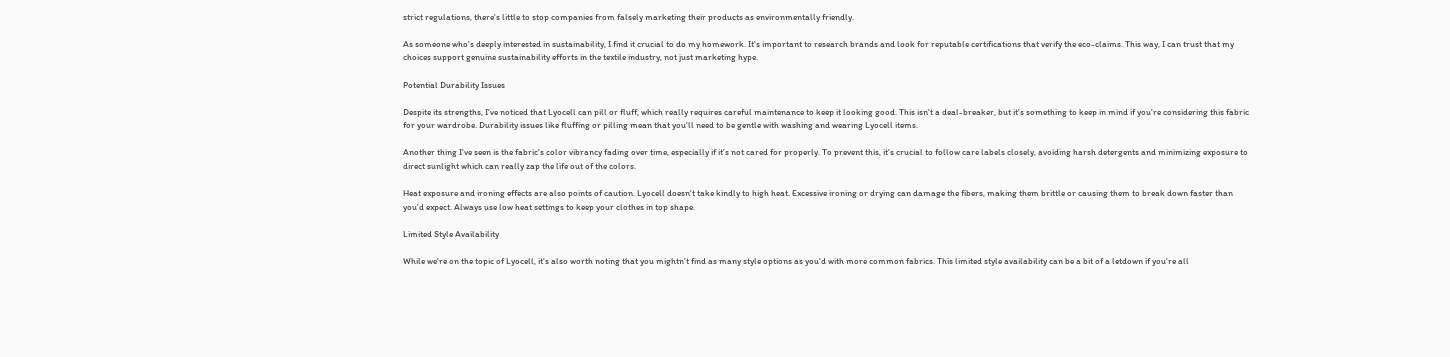strict regulations, there's little to stop companies from falsely marketing their products as environmentally friendly.

As someone who's deeply interested in sustainability, I find it crucial to do my homework. It's important to research brands and look for reputable certifications that verify the eco-claims. This way, I can trust that my choices support genuine sustainability efforts in the textile industry, not just marketing hype.

Potential Durability Issues

Despite its strengths, I've noticed that Lyocell can pill or fluff, which really requires careful maintenance to keep it looking good. This isn't a deal-breaker, but it's something to keep in mind if you're considering this fabric for your wardrobe. Durability issues like fluffing or pilling mean that you'll need to be gentle with washing and wearing Lyocell items.

Another thing I've seen is the fabric's color vibrancy fading over time, especially if it's not cared for properly. To prevent this, it's crucial to follow care labels closely, avoiding harsh detergents and minimizing exposure to direct sunlight which can really zap the life out of the colors.

Heat exposure and ironing effects are also points of caution. Lyocell doesn't take kindly to high heat. Excessive ironing or drying can damage the fibers, making them brittle or causing them to break down faster than you'd expect. Always use low heat settings to keep your clothes in top shape.

Limited Style Availability

While we're on the topic of Lyocell, it's also worth noting that you mightn't find as many style options as you'd with more common fabrics. This limited style availability can be a bit of a letdown if you're all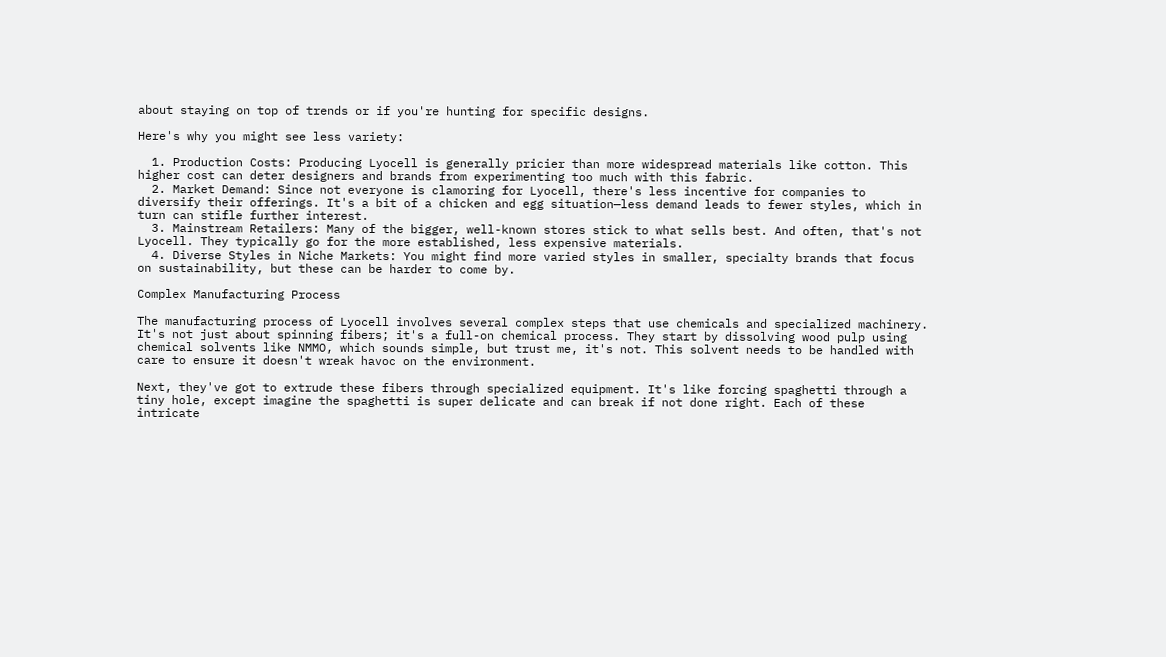about staying on top of trends or if you're hunting for specific designs.

Here's why you might see less variety:

  1. Production Costs: Producing Lyocell is generally pricier than more widespread materials like cotton. This higher cost can deter designers and brands from experimenting too much with this fabric.
  2. Market Demand: Since not everyone is clamoring for Lyocell, there's less incentive for companies to diversify their offerings. It's a bit of a chicken and egg situation—less demand leads to fewer styles, which in turn can stifle further interest.
  3. Mainstream Retailers: Many of the bigger, well-known stores stick to what sells best. And often, that's not Lyocell. They typically go for the more established, less expensive materials.
  4. Diverse Styles in Niche Markets: You might find more varied styles in smaller, specialty brands that focus on sustainability, but these can be harder to come by.

Complex Manufacturing Process

The manufacturing process of Lyocell involves several complex steps that use chemicals and specialized machinery. It's not just about spinning fibers; it's a full-on chemical process. They start by dissolving wood pulp using chemical solvents like NMMO, which sounds simple, but trust me, it's not. This solvent needs to be handled with care to ensure it doesn't wreak havoc on the environment.

Next, they've got to extrude these fibers through specialized equipment. It's like forcing spaghetti through a tiny hole, except imagine the spaghetti is super delicate and can break if not done right. Each of these intricate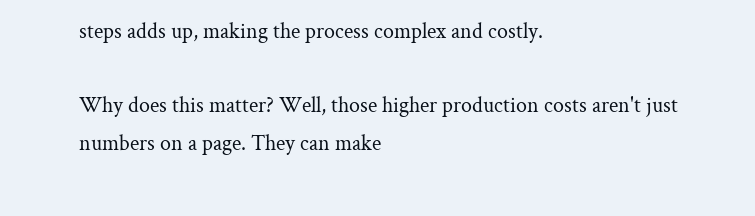steps adds up, making the process complex and costly.

Why does this matter? Well, those higher production costs aren't just numbers on a page. They can make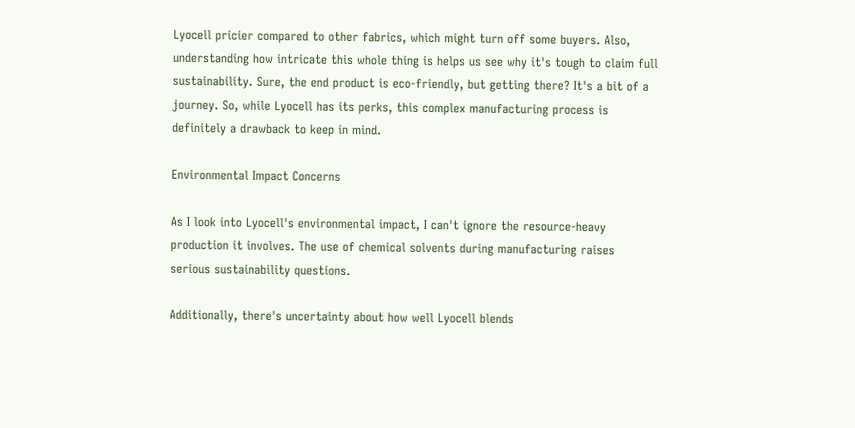Lyocell pricier compared to other fabrics, which might turn off some buyers. Also, understanding how intricate this whole thing is helps us see why it's tough to claim full sustainability. Sure, the end product is eco-friendly, but getting there? It's a bit of a journey. So, while Lyocell has its perks, this complex manufacturing process is definitely a drawback to keep in mind.

Environmental Impact Concerns

As I look into Lyocell's environmental impact, I can't ignore the resource-heavy production it involves. The use of chemical solvents during manufacturing raises serious sustainability questions.

Additionally, there's uncertainty about how well Lyocell blends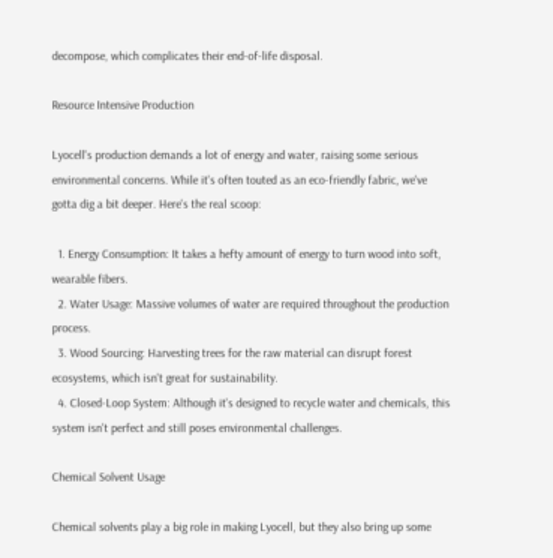decompose, which complicates their end-of-life disposal.

Resource Intensive Production

Lyocell's production demands a lot of energy and water, raising some serious environmental concerns. While it's often touted as an eco-friendly fabric, we've gotta dig a bit deeper. Here's the real scoop:

  1. Energy Consumption: It takes a hefty amount of energy to turn wood into soft, wearable fibers.
  2. Water Usage: Massive volumes of water are required throughout the production process.
  3. Wood Sourcing: Harvesting trees for the raw material can disrupt forest ecosystems, which isn't great for sustainability.
  4. Closed-Loop System: Although it's designed to recycle water and chemicals, this system isn't perfect and still poses environmental challenges.

Chemical Solvent Usage

Chemical solvents play a big role in making Lyocell, but they also bring up some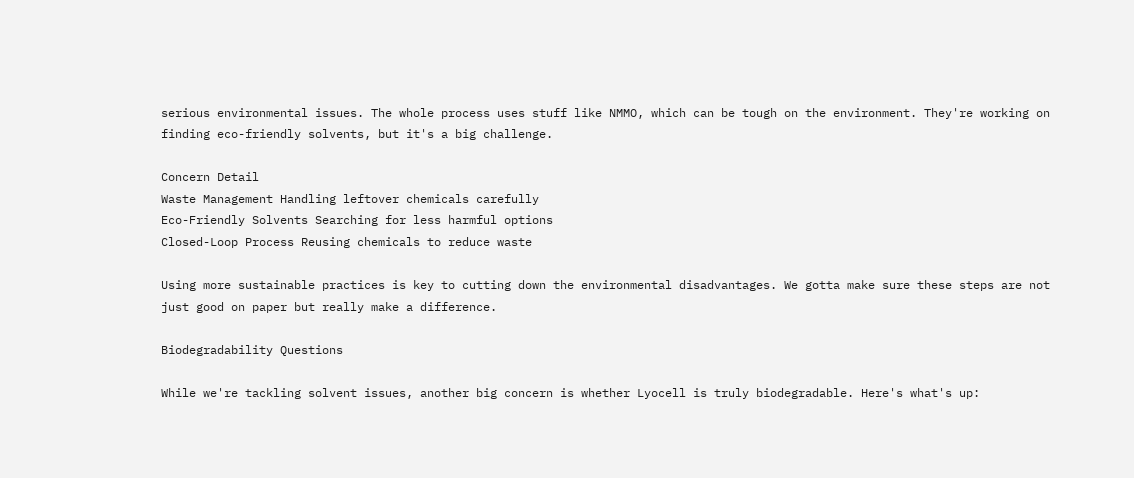serious environmental issues. The whole process uses stuff like NMMO, which can be tough on the environment. They're working on finding eco-friendly solvents, but it's a big challenge.

Concern Detail
Waste Management Handling leftover chemicals carefully
Eco-Friendly Solvents Searching for less harmful options
Closed-Loop Process Reusing chemicals to reduce waste

Using more sustainable practices is key to cutting down the environmental disadvantages. We gotta make sure these steps are not just good on paper but really make a difference.

Biodegradability Questions

While we're tackling solvent issues, another big concern is whether Lyocell is truly biodegradable. Here's what's up: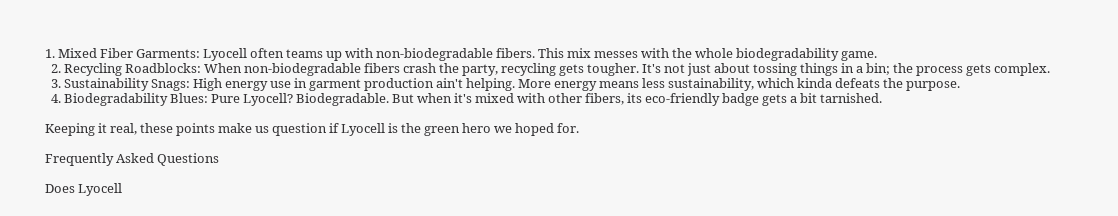1. Mixed Fiber Garments: Lyocell often teams up with non-biodegradable fibers. This mix messes with the whole biodegradability game.
  2. Recycling Roadblocks: When non-biodegradable fibers crash the party, recycling gets tougher. It's not just about tossing things in a bin; the process gets complex.
  3. Sustainability Snags: High energy use in garment production ain't helping. More energy means less sustainability, which kinda defeats the purpose.
  4. Biodegradability Blues: Pure Lyocell? Biodegradable. But when it's mixed with other fibers, its eco-friendly badge gets a bit tarnished.

Keeping it real, these points make us question if Lyocell is the green hero we hoped for.

Frequently Asked Questions

Does Lyocell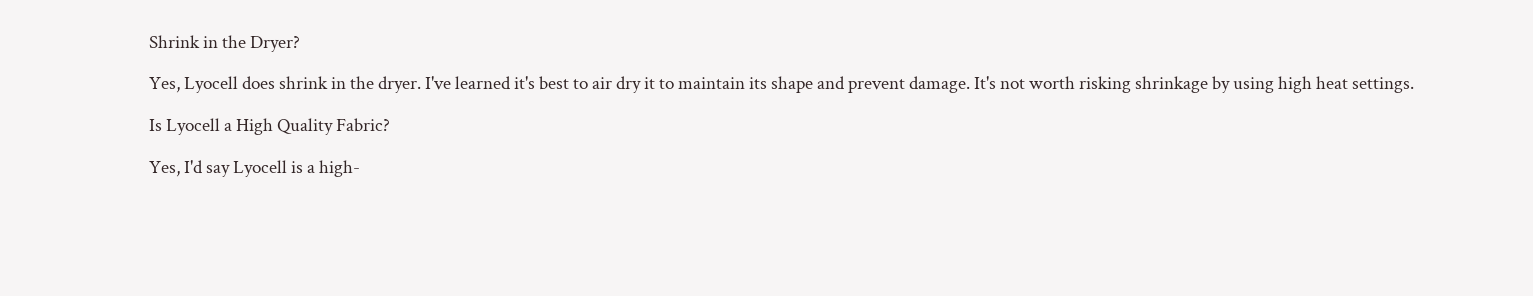Shrink in the Dryer?

Yes, Lyocell does shrink in the dryer. I've learned it's best to air dry it to maintain its shape and prevent damage. It's not worth risking shrinkage by using high heat settings.

Is Lyocell a High Quality Fabric?

Yes, I'd say Lyocell is a high-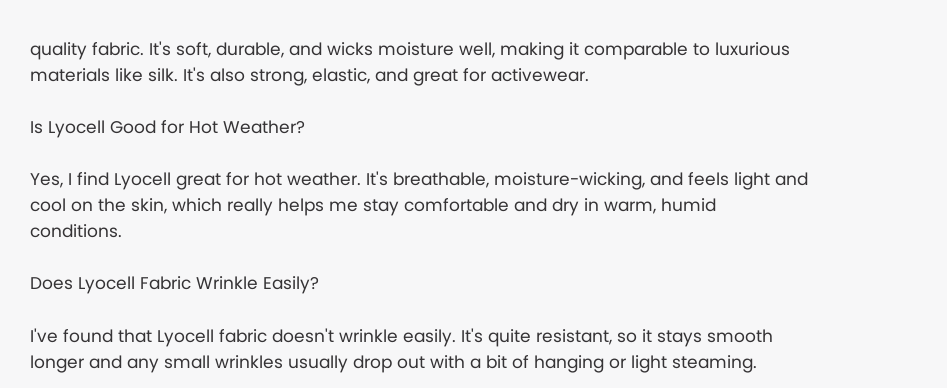quality fabric. It's soft, durable, and wicks moisture well, making it comparable to luxurious materials like silk. It's also strong, elastic, and great for activewear.

Is Lyocell Good for Hot Weather?

Yes, I find Lyocell great for hot weather. It's breathable, moisture-wicking, and feels light and cool on the skin, which really helps me stay comfortable and dry in warm, humid conditions.

Does Lyocell Fabric Wrinkle Easily?

I've found that Lyocell fabric doesn't wrinkle easily. It's quite resistant, so it stays smooth longer and any small wrinkles usually drop out with a bit of hanging or light steaming.